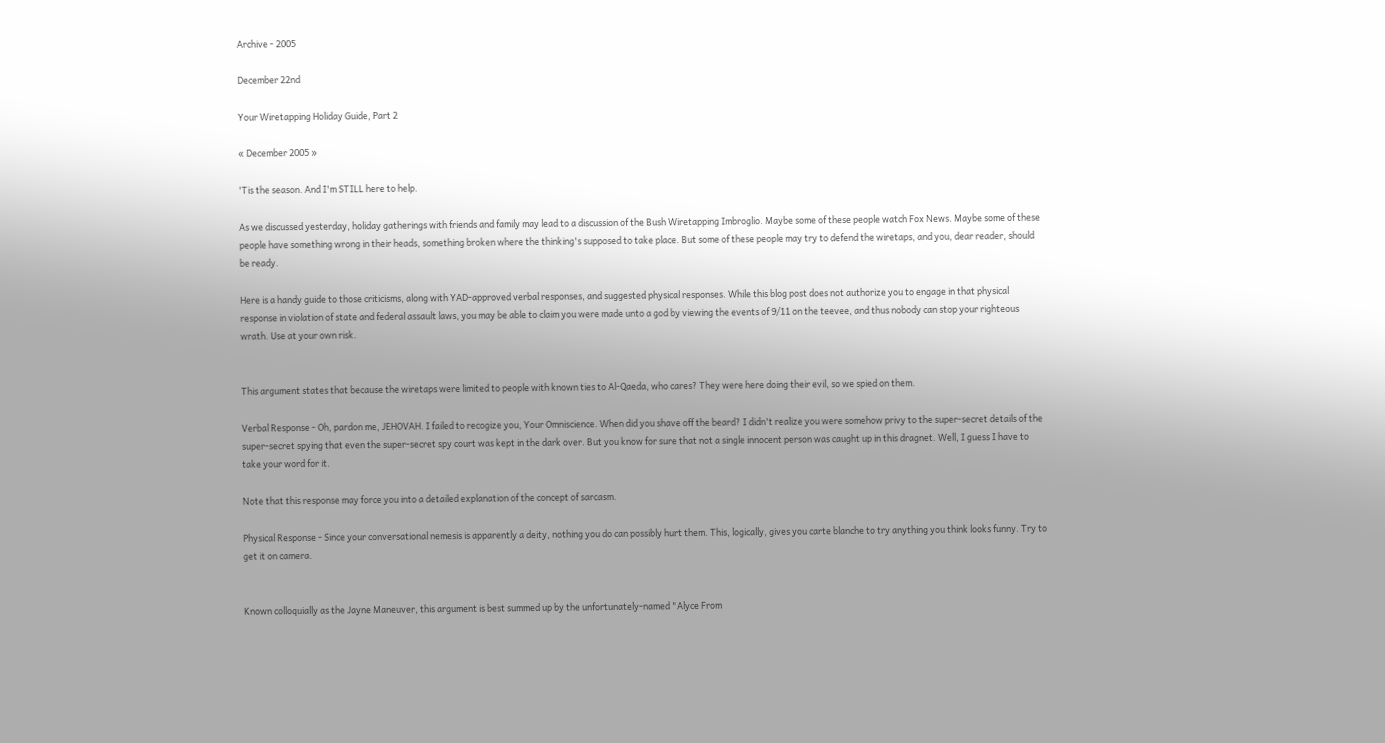Archive - 2005

December 22nd

Your Wiretapping Holiday Guide, Part 2

« December 2005 »

'Tis the season. And I'm STILL here to help.

As we discussed yesterday, holiday gatherings with friends and family may lead to a discussion of the Bush Wiretapping Imbroglio. Maybe some of these people watch Fox News. Maybe some of these people have something wrong in their heads, something broken where the thinking's supposed to take place. But some of these people may try to defend the wiretaps, and you, dear reader, should be ready.

Here is a handy guide to those criticisms, along with YAD-approved verbal responses, and suggested physical responses. While this blog post does not authorize you to engage in that physical response in violation of state and federal assault laws, you may be able to claim you were made unto a god by viewing the events of 9/11 on the teevee, and thus nobody can stop your righteous wrath. Use at your own risk.


This argument states that because the wiretaps were limited to people with known ties to Al-Qaeda, who cares? They were here doing their evil, so we spied on them.

Verbal Response - Oh, pardon me, JEHOVAH. I failed to recogize you, Your Omniscience. When did you shave off the beard? I didn't realize you were somehow privy to the super-secret details of the super-secret spying that even the super-secret spy court was kept in the dark over. But you know for sure that not a single innocent person was caught up in this dragnet. Well, I guess I have to take your word for it.

Note that this response may force you into a detailed explanation of the concept of sarcasm.

Physical Response - Since your conversational nemesis is apparently a deity, nothing you do can possibly hurt them. This, logically, gives you carte blanche to try anything you think looks funny. Try to get it on camera.


Known colloquially as the Jayne Maneuver, this argument is best summed up by the unfortunately-named "Alyce From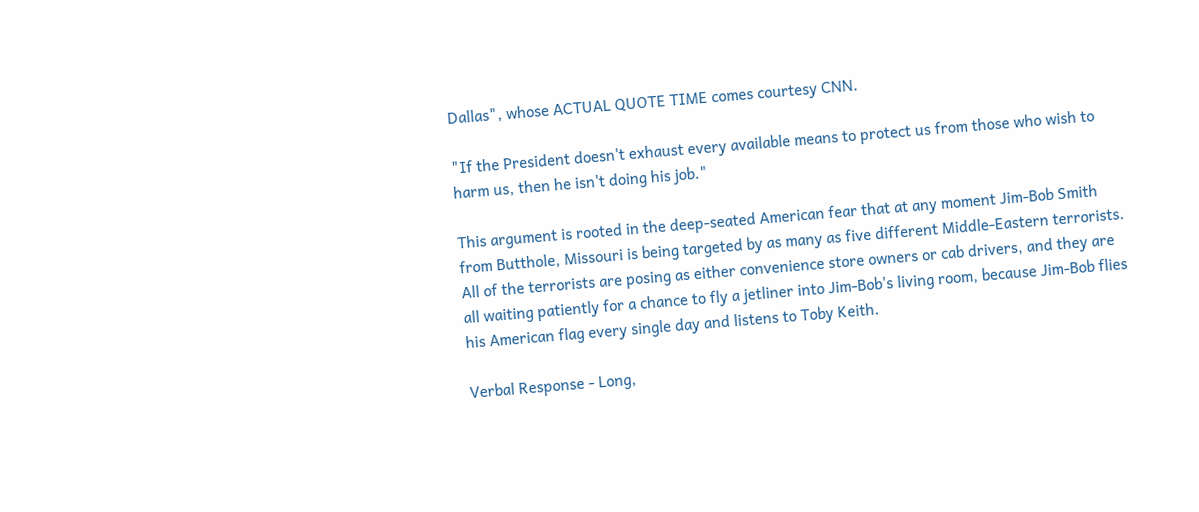Dallas", whose ACTUAL QUOTE TIME comes courtesy CNN.

"If the President doesn't exhaust every available means to protect us from those who wish to harm us, then he isn't doing his job."

This argument is rooted in the deep-seated American fear that at any moment Jim-Bob Smith from Butthole, Missouri is being targeted by as many as five different Middle-Eastern terrorists. All of the terrorists are posing as either convenience store owners or cab drivers, and they are all waiting patiently for a chance to fly a jetliner into Jim-Bob's living room, because Jim-Bob flies his American flag every single day and listens to Toby Keith.

Verbal Response - Long,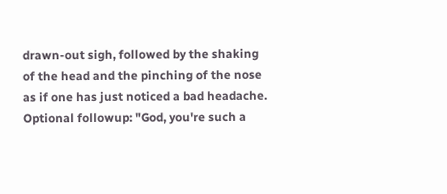drawn-out sigh, followed by the shaking of the head and the pinching of the nose as if one has just noticed a bad headache. Optional followup: "God, you're such a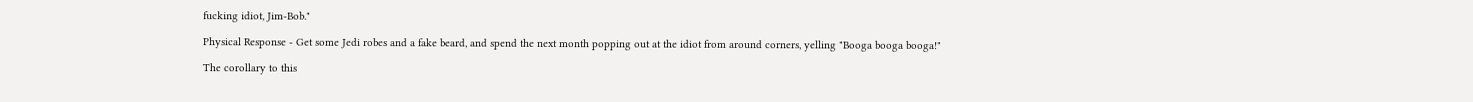fucking idiot, Jim-Bob."

Physical Response - Get some Jedi robes and a fake beard, and spend the next month popping out at the idiot from around corners, yelling "Booga booga booga!"

The corollary to this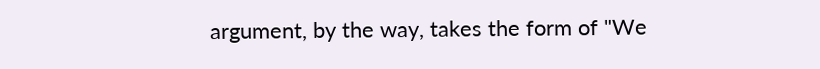argument, by the way, takes the form of "We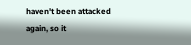haven't been attacked again, so it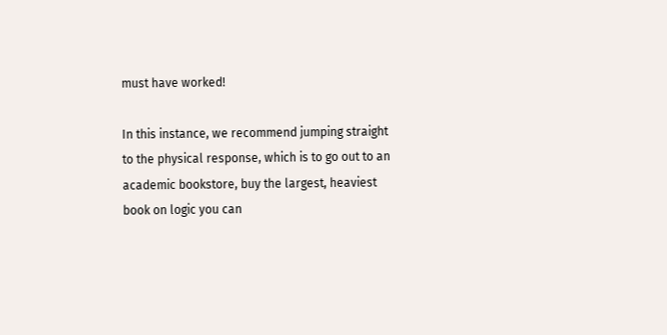must have worked!

In this instance, we recommend jumping straight to the physical response, which is to go out to an academic bookstore, buy the largest, heaviest book on logic you can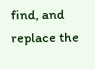find, and replace the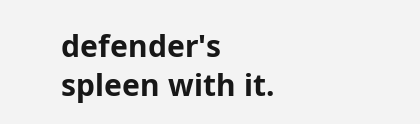defender's spleen with it.